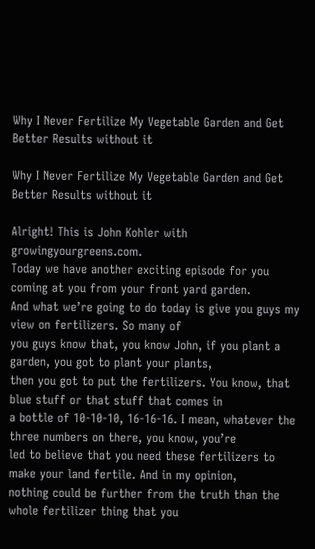Why I Never Fertilize My Vegetable Garden and Get Better Results without it

Why I Never Fertilize My Vegetable Garden and Get Better Results without it

Alright! This is John Kohler with growingyourgreens.com.
Today we have another exciting episode for you coming at you from your front yard garden.
And what we’re going to do today is give you guys my view on fertilizers. So many of
you guys know that, you know John, if you plant a garden, you got to plant your plants,
then you got to put the fertilizers. You know, that blue stuff or that stuff that comes in
a bottle of 10-10-10, 16-16-16. I mean, whatever the three numbers on there, you know, you’re
led to believe that you need these fertilizers to make your land fertile. And in my opinion,
nothing could be further from the truth than the whole fertilizer thing that you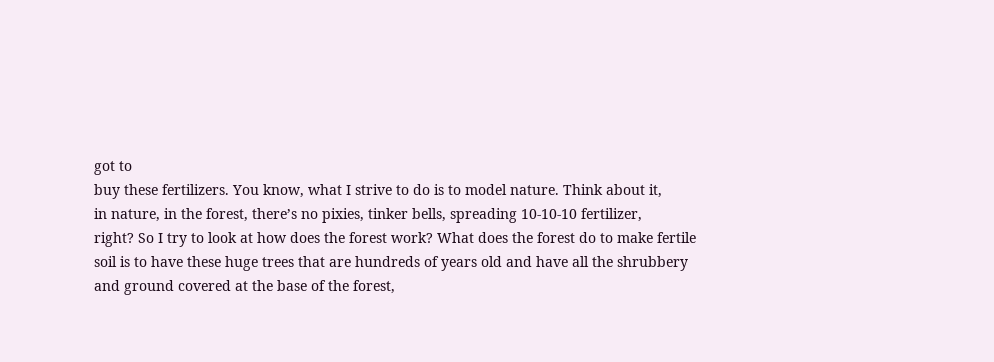got to
buy these fertilizers. You know, what I strive to do is to model nature. Think about it,
in nature, in the forest, there’s no pixies, tinker bells, spreading 10-10-10 fertilizer,
right? So I try to look at how does the forest work? What does the forest do to make fertile
soil is to have these huge trees that are hundreds of years old and have all the shrubbery
and ground covered at the base of the forest,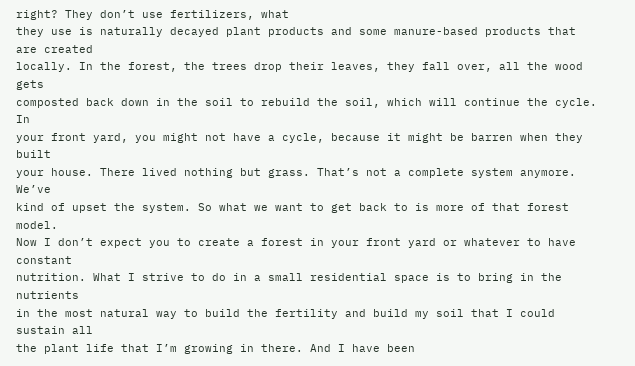right? They don’t use fertilizers, what
they use is naturally decayed plant products and some manure-based products that are created
locally. In the forest, the trees drop their leaves, they fall over, all the wood gets
composted back down in the soil to rebuild the soil, which will continue the cycle. In
your front yard, you might not have a cycle, because it might be barren when they built
your house. There lived nothing but grass. That’s not a complete system anymore. We’ve
kind of upset the system. So what we want to get back to is more of that forest model.
Now I don’t expect you to create a forest in your front yard or whatever to have constant
nutrition. What I strive to do in a small residential space is to bring in the nutrients
in the most natural way to build the fertility and build my soil that I could sustain all
the plant life that I’m growing in there. And I have been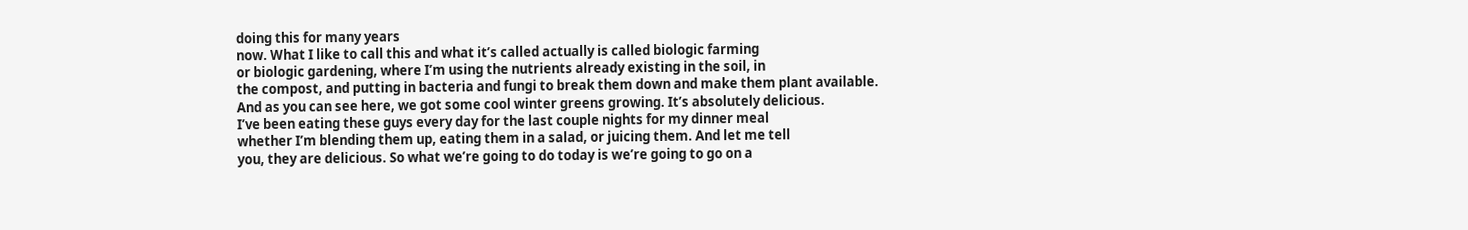doing this for many years
now. What I like to call this and what it’s called actually is called biologic farming
or biologic gardening, where I’m using the nutrients already existing in the soil, in
the compost, and putting in bacteria and fungi to break them down and make them plant available.
And as you can see here, we got some cool winter greens growing. It’s absolutely delicious.
I’ve been eating these guys every day for the last couple nights for my dinner meal
whether I’m blending them up, eating them in a salad, or juicing them. And let me tell
you, they are delicious. So what we’re going to do today is we’re going to go on a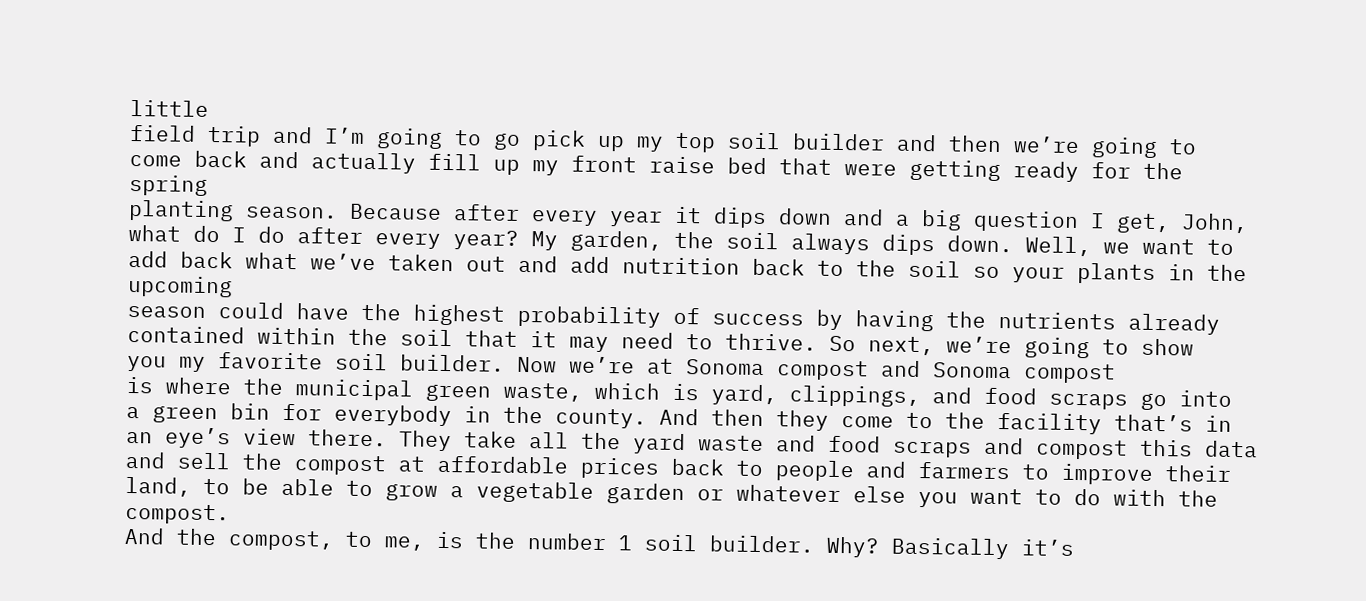little
field trip and I’m going to go pick up my top soil builder and then we’re going to
come back and actually fill up my front raise bed that were getting ready for the spring
planting season. Because after every year it dips down and a big question I get, John,
what do I do after every year? My garden, the soil always dips down. Well, we want to
add back what we’ve taken out and add nutrition back to the soil so your plants in the upcoming
season could have the highest probability of success by having the nutrients already
contained within the soil that it may need to thrive. So next, we’re going to show
you my favorite soil builder. Now we’re at Sonoma compost and Sonoma compost
is where the municipal green waste, which is yard, clippings, and food scraps go into
a green bin for everybody in the county. And then they come to the facility that’s in
an eye’s view there. They take all the yard waste and food scraps and compost this data
and sell the compost at affordable prices back to people and farmers to improve their
land, to be able to grow a vegetable garden or whatever else you want to do with the compost.
And the compost, to me, is the number 1 soil builder. Why? Basically it’s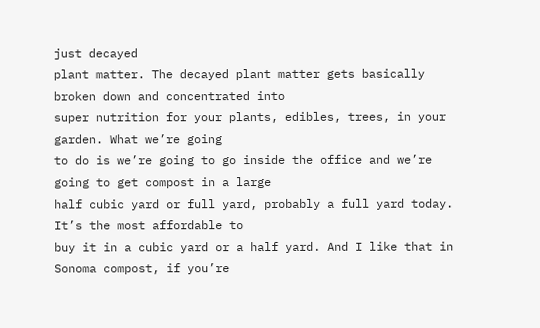just decayed
plant matter. The decayed plant matter gets basically broken down and concentrated into
super nutrition for your plants, edibles, trees, in your garden. What we’re going
to do is we’re going to go inside the office and we’re going to get compost in a large
half cubic yard or full yard, probably a full yard today. It’s the most affordable to
buy it in a cubic yard or a half yard. And I like that in Sonoma compost, if you’re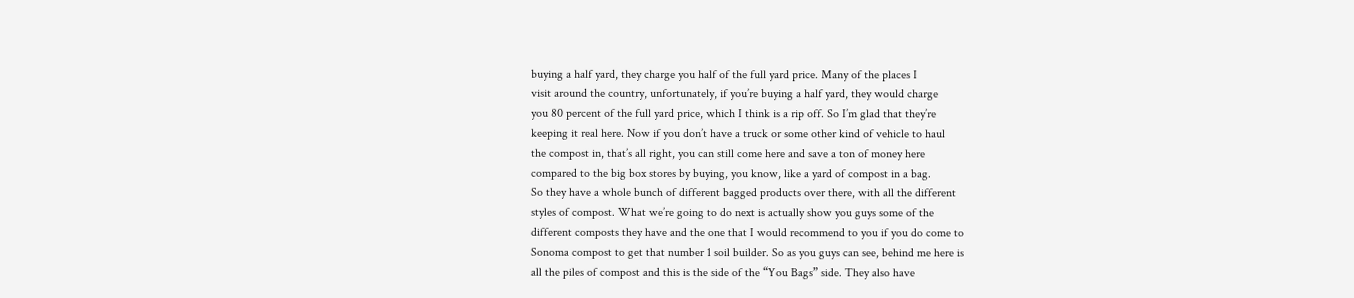buying a half yard, they charge you half of the full yard price. Many of the places I
visit around the country, unfortunately, if you’re buying a half yard, they would charge
you 80 percent of the full yard price, which I think is a rip off. So I’m glad that they’re
keeping it real here. Now if you don’t have a truck or some other kind of vehicle to haul
the compost in, that’s all right, you can still come here and save a ton of money here
compared to the big box stores by buying, you know, like a yard of compost in a bag.
So they have a whole bunch of different bagged products over there, with all the different
styles of compost. What we’re going to do next is actually show you guys some of the
different composts they have and the one that I would recommend to you if you do come to
Sonoma compost to get that number 1 soil builder. So as you guys can see, behind me here is
all the piles of compost and this is the side of the “You Bags” side. They also have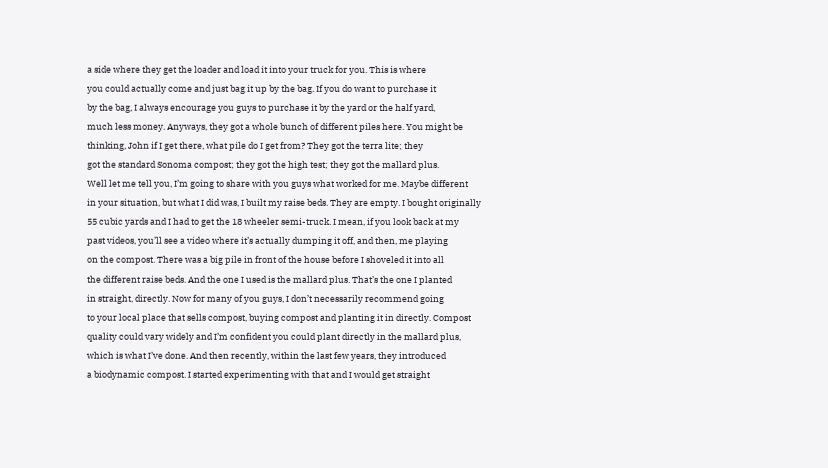a side where they get the loader and load it into your truck for you. This is where
you could actually come and just bag it up by the bag. If you do want to purchase it
by the bag, I always encourage you guys to purchase it by the yard or the half yard,
much less money. Anyways, they got a whole bunch of different piles here. You might be
thinking, John if I get there, what pile do I get from? They got the terra lite; they
got the standard Sonoma compost; they got the high test; they got the mallard plus.
Well let me tell you, I’m going to share with you guys what worked for me. Maybe different
in your situation, but what I did was, I built my raise beds. They are empty. I bought originally
55 cubic yards and I had to get the 18 wheeler semi-truck. I mean, if you look back at my
past videos, you’ll see a video where it’s actually dumping it off, and then, me playing
on the compost. There was a big pile in front of the house before I shoveled it into all
the different raise beds. And the one I used is the mallard plus. That’s the one I planted
in straight, directly. Now for many of you guys, I don’t necessarily recommend going
to your local place that sells compost, buying compost and planting it in directly. Compost
quality could vary widely and I’m confident you could plant directly in the mallard plus,
which is what I’ve done. And then recently, within the last few years, they introduced
a biodynamic compost. I started experimenting with that and I would get straight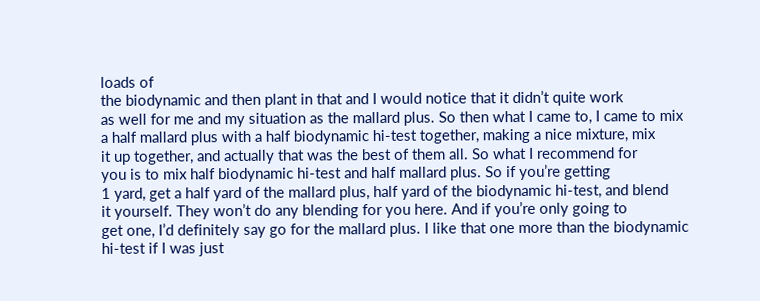loads of
the biodynamic and then plant in that and I would notice that it didn’t quite work
as well for me and my situation as the mallard plus. So then what I came to, I came to mix
a half mallard plus with a half biodynamic hi-test together, making a nice mixture, mix
it up together, and actually that was the best of them all. So what I recommend for
you is to mix half biodynamic hi-test and half mallard plus. So if you’re getting
1 yard, get a half yard of the mallard plus, half yard of the biodynamic hi-test, and blend
it yourself. They won’t do any blending for you here. And if you’re only going to
get one, I’d definitely say go for the mallard plus. I like that one more than the biodynamic
hi-test if I was just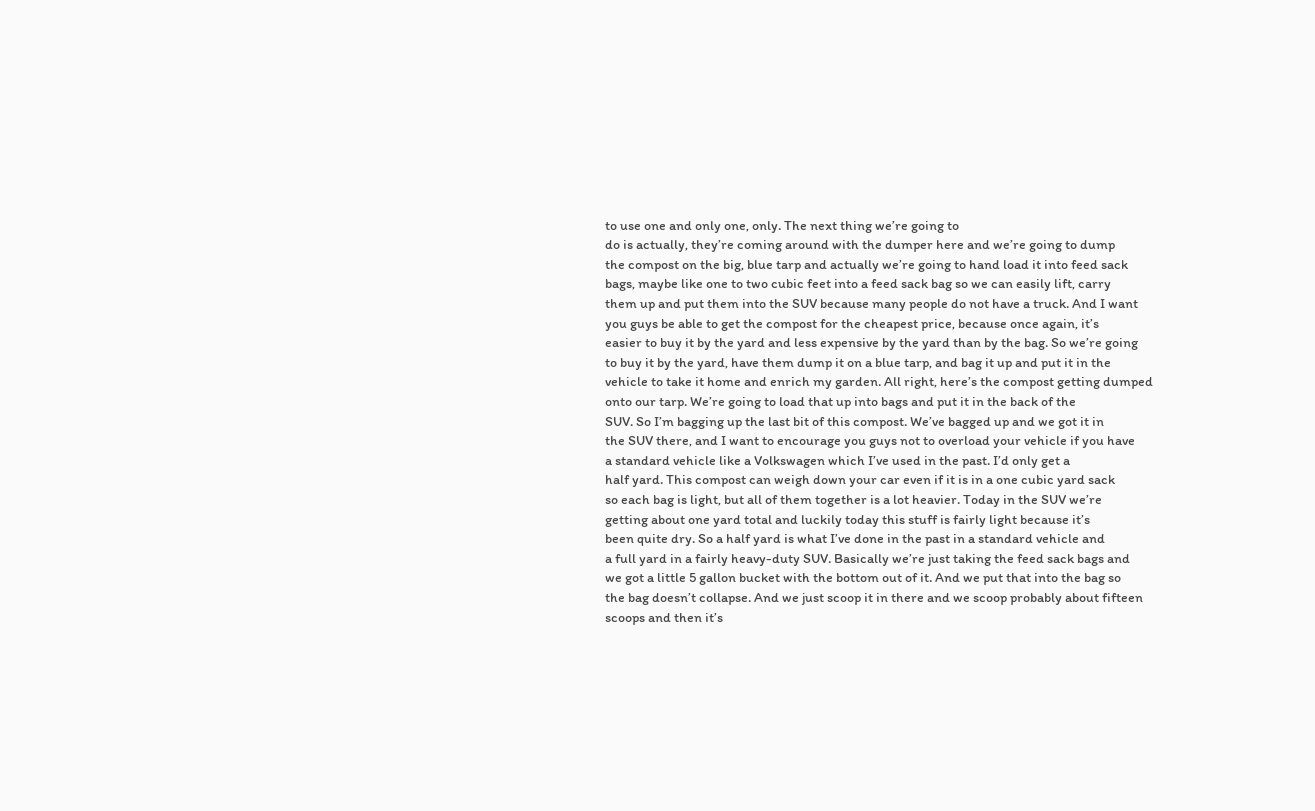to use one and only one, only. The next thing we’re going to
do is actually, they’re coming around with the dumper here and we’re going to dump
the compost on the big, blue tarp and actually we’re going to hand load it into feed sack
bags, maybe like one to two cubic feet into a feed sack bag so we can easily lift, carry
them up and put them into the SUV because many people do not have a truck. And I want
you guys be able to get the compost for the cheapest price, because once again, it’s
easier to buy it by the yard and less expensive by the yard than by the bag. So we’re going
to buy it by the yard, have them dump it on a blue tarp, and bag it up and put it in the
vehicle to take it home and enrich my garden. All right, here’s the compost getting dumped
onto our tarp. We’re going to load that up into bags and put it in the back of the
SUV. So I’m bagging up the last bit of this compost. We’ve bagged up and we got it in
the SUV there, and I want to encourage you guys not to overload your vehicle if you have
a standard vehicle like a Volkswagen which I’ve used in the past. I’d only get a
half yard. This compost can weigh down your car even if it is in a one cubic yard sack
so each bag is light, but all of them together is a lot heavier. Today in the SUV we’re
getting about one yard total and luckily today this stuff is fairly light because it’s
been quite dry. So a half yard is what I’ve done in the past in a standard vehicle and
a full yard in a fairly heavy-duty SUV. Basically we’re just taking the feed sack bags and
we got a little 5 gallon bucket with the bottom out of it. And we put that into the bag so
the bag doesn’t collapse. And we just scoop it in there and we scoop probably about fifteen
scoops and then it’s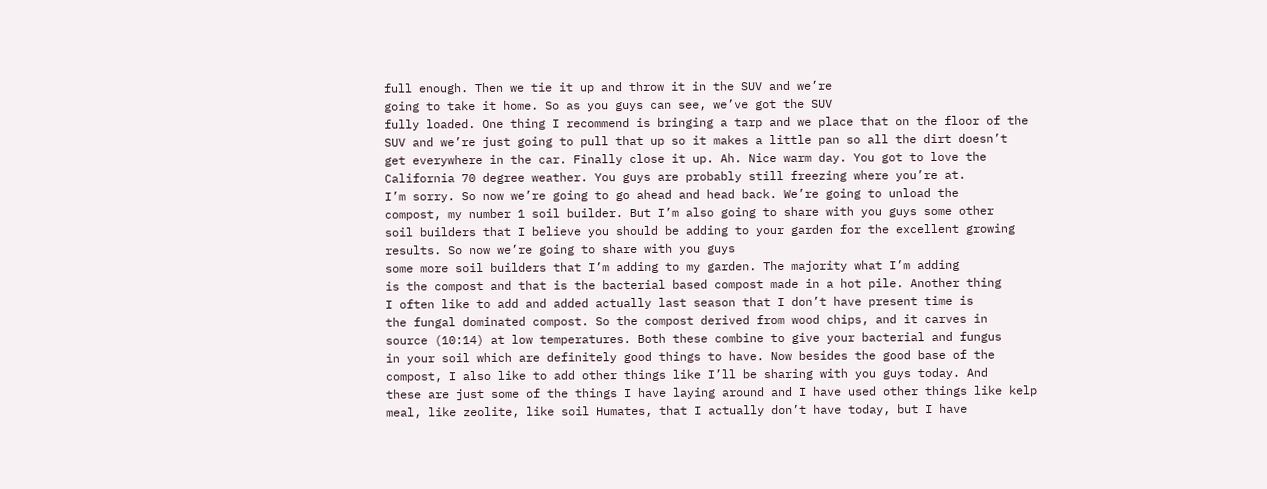full enough. Then we tie it up and throw it in the SUV and we’re
going to take it home. So as you guys can see, we’ve got the SUV
fully loaded. One thing I recommend is bringing a tarp and we place that on the floor of the
SUV and we’re just going to pull that up so it makes a little pan so all the dirt doesn’t
get everywhere in the car. Finally close it up. Ah. Nice warm day. You got to love the
California 70 degree weather. You guys are probably still freezing where you’re at.
I’m sorry. So now we’re going to go ahead and head back. We’re going to unload the
compost, my number 1 soil builder. But I’m also going to share with you guys some other
soil builders that I believe you should be adding to your garden for the excellent growing
results. So now we’re going to share with you guys
some more soil builders that I’m adding to my garden. The majority what I’m adding
is the compost and that is the bacterial based compost made in a hot pile. Another thing
I often like to add and added actually last season that I don’t have present time is
the fungal dominated compost. So the compost derived from wood chips, and it carves in
source (10:14) at low temperatures. Both these combine to give your bacterial and fungus
in your soil which are definitely good things to have. Now besides the good base of the
compost, I also like to add other things like I’ll be sharing with you guys today. And
these are just some of the things I have laying around and I have used other things like kelp
meal, like zeolite, like soil Humates, that I actually don’t have today, but I have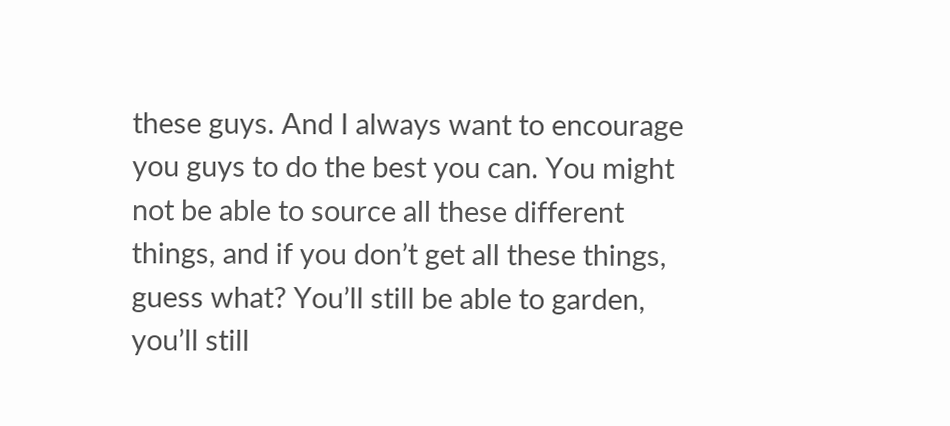these guys. And I always want to encourage you guys to do the best you can. You might
not be able to source all these different things, and if you don’t get all these things,
guess what? You’ll still be able to garden, you’ll still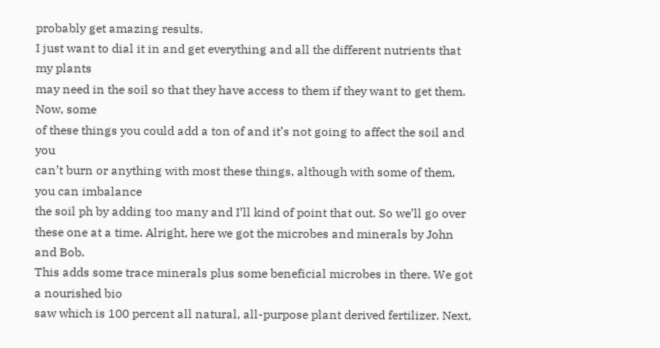probably get amazing results.
I just want to dial it in and get everything and all the different nutrients that my plants
may need in the soil so that they have access to them if they want to get them. Now, some
of these things you could add a ton of and it’s not going to affect the soil and you
can’t burn or anything with most these things, although with some of them, you can imbalance
the soil ph by adding too many and I’ll kind of point that out. So we’ll go over
these one at a time. Alright, here we got the microbes and minerals by John and Bob.
This adds some trace minerals plus some beneficial microbes in there. We got a nourished bio
saw which is 100 percent all natural, all-purpose plant derived fertilizer. Next,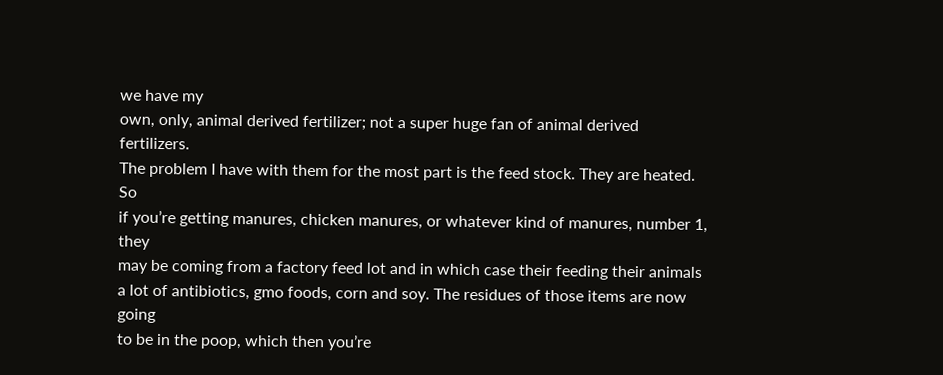we have my
own, only, animal derived fertilizer; not a super huge fan of animal derived fertilizers.
The problem I have with them for the most part is the feed stock. They are heated. So
if you’re getting manures, chicken manures, or whatever kind of manures, number 1, they
may be coming from a factory feed lot and in which case their feeding their animals
a lot of antibiotics, gmo foods, corn and soy. The residues of those items are now going
to be in the poop, which then you’re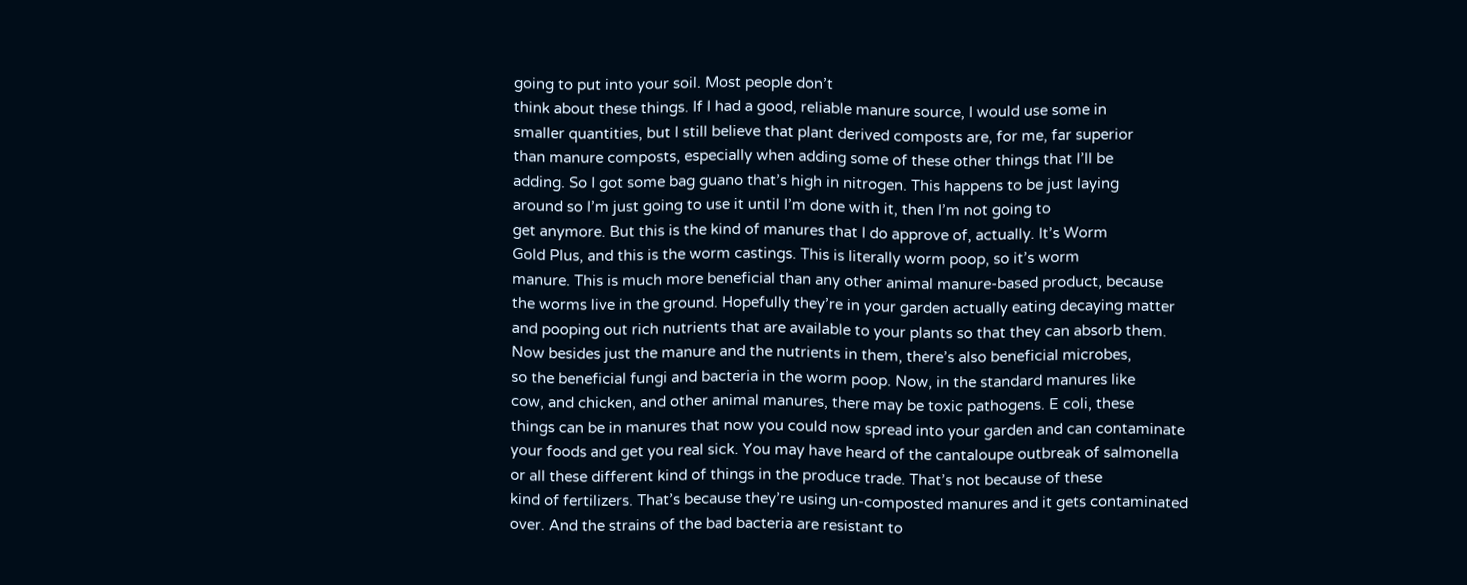going to put into your soil. Most people don’t
think about these things. If I had a good, reliable manure source, I would use some in
smaller quantities, but I still believe that plant derived composts are, for me, far superior
than manure composts, especially when adding some of these other things that I’ll be
adding. So I got some bag guano that’s high in nitrogen. This happens to be just laying
around so I’m just going to use it until I’m done with it, then I’m not going to
get anymore. But this is the kind of manures that I do approve of, actually. It’s Worm
Gold Plus, and this is the worm castings. This is literally worm poop, so it’s worm
manure. This is much more beneficial than any other animal manure-based product, because
the worms live in the ground. Hopefully they’re in your garden actually eating decaying matter
and pooping out rich nutrients that are available to your plants so that they can absorb them.
Now besides just the manure and the nutrients in them, there’s also beneficial microbes,
so the beneficial fungi and bacteria in the worm poop. Now, in the standard manures like
cow, and chicken, and other animal manures, there may be toxic pathogens. E coli, these
things can be in manures that now you could now spread into your garden and can contaminate
your foods and get you real sick. You may have heard of the cantaloupe outbreak of salmonella
or all these different kind of things in the produce trade. That’s not because of these
kind of fertilizers. That’s because they’re using un-composted manures and it gets contaminated
over. And the strains of the bad bacteria are resistant to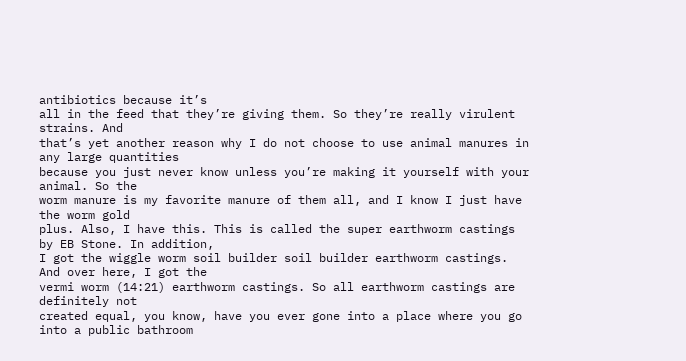antibiotics because it’s
all in the feed that they’re giving them. So they’re really virulent strains. And
that’s yet another reason why I do not choose to use animal manures in any large quantities
because you just never know unless you’re making it yourself with your animal. So the
worm manure is my favorite manure of them all, and I know I just have the worm gold
plus. Also, I have this. This is called the super earthworm castings by EB Stone. In addition,
I got the wiggle worm soil builder soil builder earthworm castings. And over here, I got the
vermi worm (14:21) earthworm castings. So all earthworm castings are definitely not
created equal, you know, have you ever gone into a place where you go into a public bathroom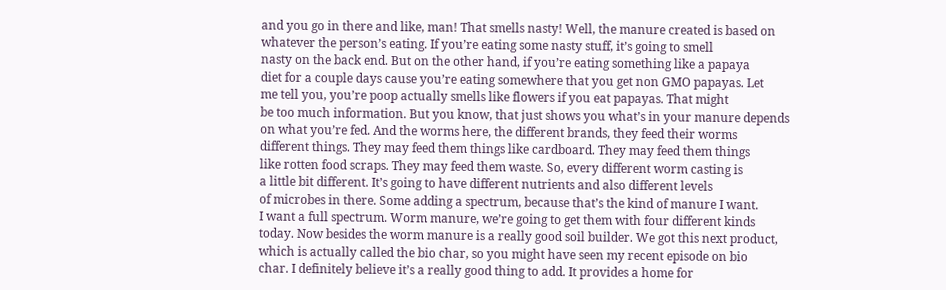and you go in there and like, man! That smells nasty! Well, the manure created is based on
whatever the person’s eating. If you’re eating some nasty stuff, it’s going to smell
nasty on the back end. But on the other hand, if you’re eating something like a papaya
diet for a couple days cause you’re eating somewhere that you get non GMO papayas. Let
me tell you, you’re poop actually smells like flowers if you eat papayas. That might
be too much information. But you know, that just shows you what’s in your manure depends
on what you’re fed. And the worms here, the different brands, they feed their worms
different things. They may feed them things like cardboard. They may feed them things
like rotten food scraps. They may feed them waste. So, every different worm casting is
a little bit different. It’s going to have different nutrients and also different levels
of microbes in there. Some adding a spectrum, because that’s the kind of manure I want.
I want a full spectrum. Worm manure, we’re going to get them with four different kinds
today. Now besides the worm manure is a really good soil builder. We got this next product,
which is actually called the bio char, so you might have seen my recent episode on bio
char. I definitely believe it’s a really good thing to add. It provides a home for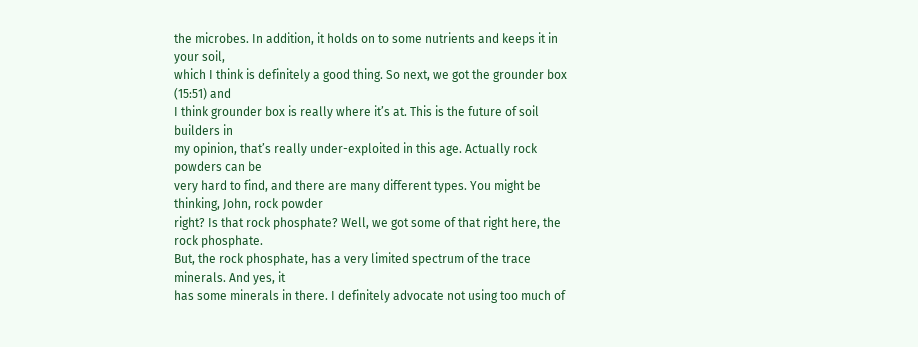the microbes. In addition, it holds on to some nutrients and keeps it in your soil,
which I think is definitely a good thing. So next, we got the grounder box (15:51) and
I think grounder box is really where it’s at. This is the future of soil builders in
my opinion, that’s really under-exploited in this age. Actually rock powders can be
very hard to find, and there are many different types. You might be thinking, John, rock powder
right? Is that rock phosphate? Well, we got some of that right here, the rock phosphate.
But, the rock phosphate, has a very limited spectrum of the trace minerals. And yes, it
has some minerals in there. I definitely advocate not using too much of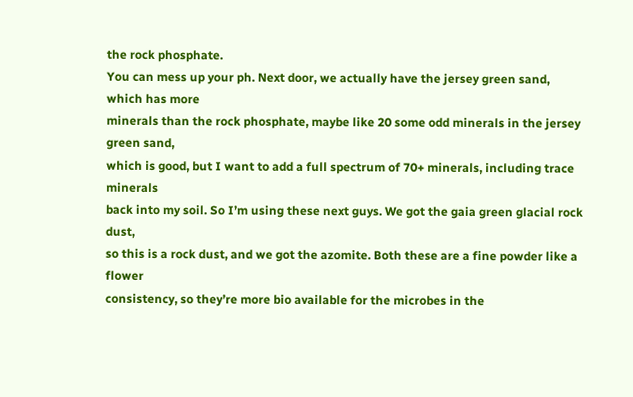the rock phosphate.
You can mess up your ph. Next door, we actually have the jersey green sand, which has more
minerals than the rock phosphate, maybe like 20 some odd minerals in the jersey green sand,
which is good, but I want to add a full spectrum of 70+ minerals, including trace minerals
back into my soil. So I’m using these next guys. We got the gaia green glacial rock dust,
so this is a rock dust, and we got the azomite. Both these are a fine powder like a flower
consistency, so they’re more bio available for the microbes in the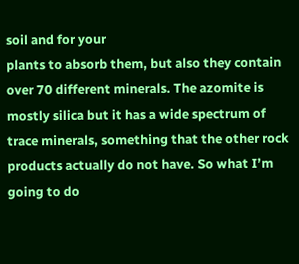soil and for your
plants to absorb them, but also they contain over 70 different minerals. The azomite is
mostly silica but it has a wide spectrum of trace minerals, something that the other rock
products actually do not have. So what I’m going to do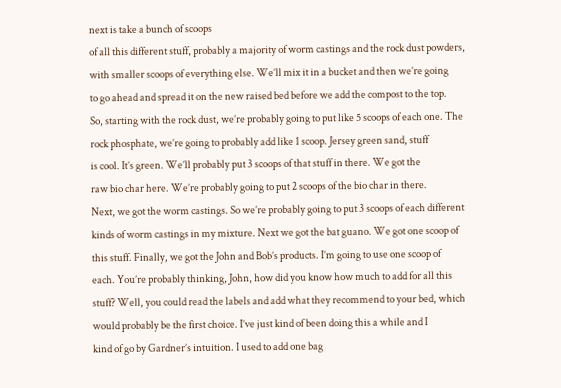next is take a bunch of scoops
of all this different stuff, probably a majority of worm castings and the rock dust powders,
with smaller scoops of everything else. We’ll mix it in a bucket and then we’re going
to go ahead and spread it on the new raised bed before we add the compost to the top.
So, starting with the rock dust, we’re probably going to put like 5 scoops of each one. The
rock phosphate, we’re going to probably add like 1 scoop. Jersey green sand, stuff
is cool. It’s green. We’ll probably put 3 scoops of that stuff in there. We got the
raw bio char here. We’re probably going to put 2 scoops of the bio char in there.
Next, we got the worm castings. So we’re probably going to put 3 scoops of each different
kinds of worm castings in my mixture. Next we got the bat guano. We got one scoop of
this stuff. Finally, we got the John and Bob’s products. I’m going to use one scoop of
each. You’re probably thinking, John, how did you know how much to add for all this
stuff? Well, you could read the labels and add what they recommend to your bed, which
would probably be the first choice. I’ve just kind of been doing this a while and I
kind of go by Gardner’s intuition. I used to add one bag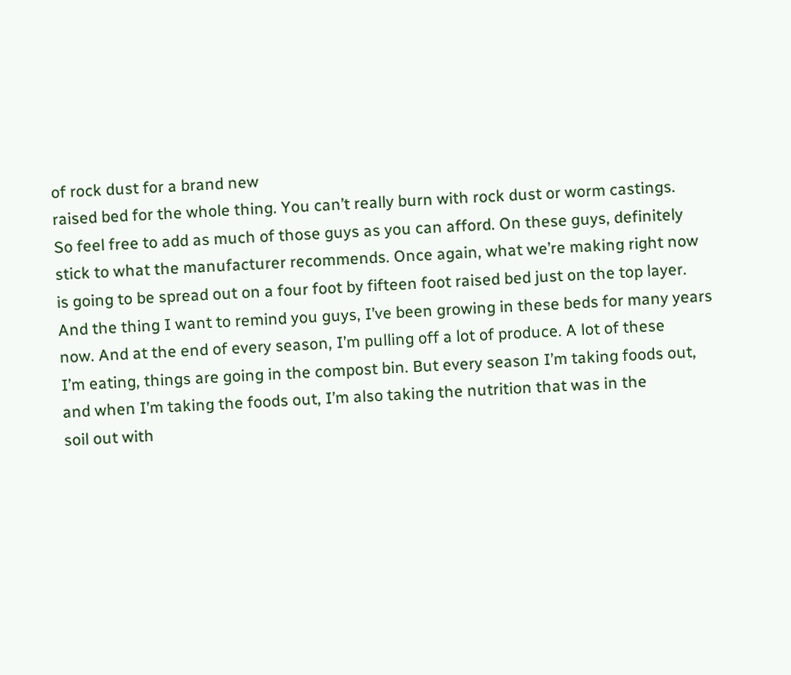of rock dust for a brand new
raised bed for the whole thing. You can’t really burn with rock dust or worm castings.
So feel free to add as much of those guys as you can afford. On these guys, definitely
stick to what the manufacturer recommends. Once again, what we’re making right now
is going to be spread out on a four foot by fifteen foot raised bed just on the top layer.
And the thing I want to remind you guys, I’ve been growing in these beds for many years
now. And at the end of every season, I’m pulling off a lot of produce. A lot of these
I’m eating, things are going in the compost bin. But every season I’m taking foods out,
and when I’m taking the foods out, I’m also taking the nutrition that was in the
soil out with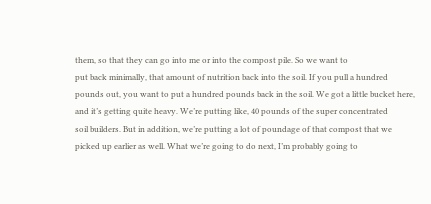them, so that they can go into me or into the compost pile. So we want to
put back minimally, that amount of nutrition back into the soil. If you pull a hundred
pounds out, you want to put a hundred pounds back in the soil. We got a little bucket here,
and it’s getting quite heavy. We’re putting like, 40 pounds of the super concentrated
soil builders. But in addition, we’re putting a lot of poundage of that compost that we
picked up earlier as well. What we’re going to do next, I’m probably going to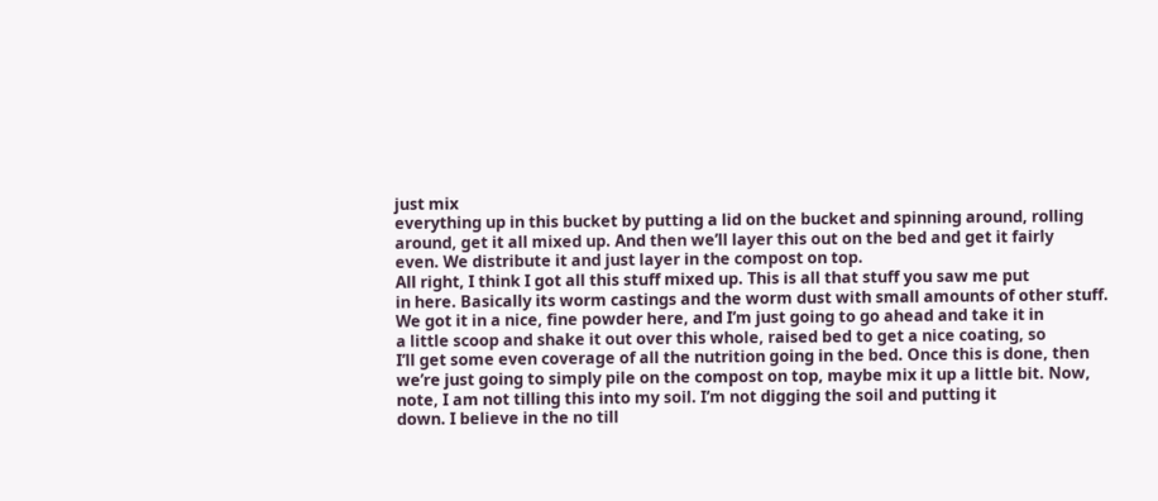just mix
everything up in this bucket by putting a lid on the bucket and spinning around, rolling
around, get it all mixed up. And then we’ll layer this out on the bed and get it fairly
even. We distribute it and just layer in the compost on top.
All right, I think I got all this stuff mixed up. This is all that stuff you saw me put
in here. Basically its worm castings and the worm dust with small amounts of other stuff.
We got it in a nice, fine powder here, and I’m just going to go ahead and take it in
a little scoop and shake it out over this whole, raised bed to get a nice coating, so
I’ll get some even coverage of all the nutrition going in the bed. Once this is done, then
we’re just going to simply pile on the compost on top, maybe mix it up a little bit. Now,
note, I am not tilling this into my soil. I’m not digging the soil and putting it
down. I believe in the no till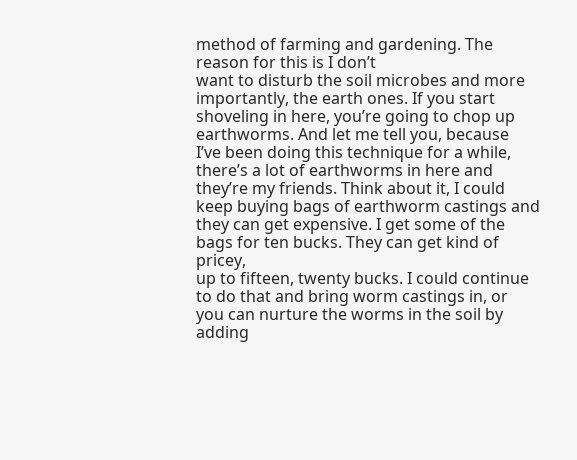method of farming and gardening. The reason for this is I don’t
want to disturb the soil microbes and more importantly, the earth ones. If you start
shoveling in here, you’re going to chop up earthworms. And let me tell you, because
I’ve been doing this technique for a while, there’s a lot of earthworms in here and
they’re my friends. Think about it, I could keep buying bags of earthworm castings and
they can get expensive. I get some of the bags for ten bucks. They can get kind of pricey,
up to fifteen, twenty bucks. I could continue to do that and bring worm castings in, or
you can nurture the worms in the soil by adding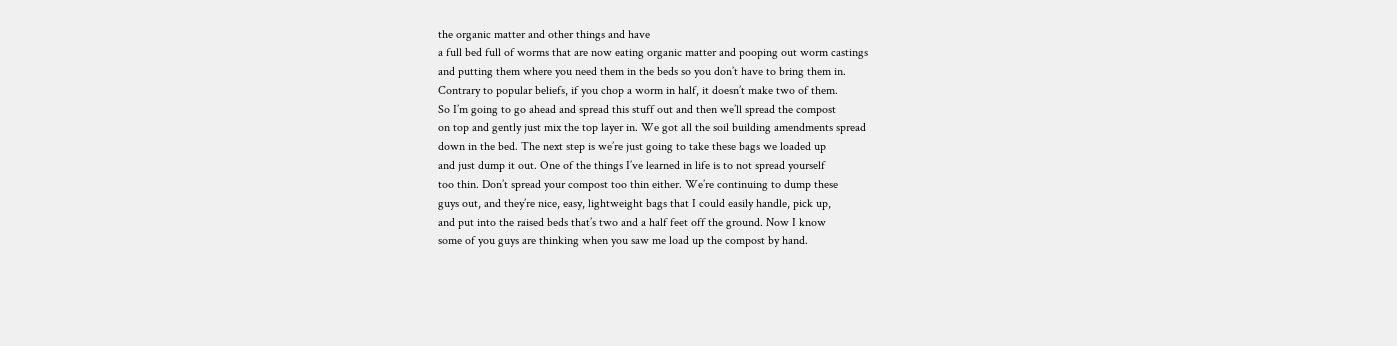the organic matter and other things and have
a full bed full of worms that are now eating organic matter and pooping out worm castings
and putting them where you need them in the beds so you don’t have to bring them in.
Contrary to popular beliefs, if you chop a worm in half, it doesn’t make two of them.
So I’m going to go ahead and spread this stuff out and then we’ll spread the compost
on top and gently just mix the top layer in. We got all the soil building amendments spread
down in the bed. The next step is we’re just going to take these bags we loaded up
and just dump it out. One of the things I’ve learned in life is to not spread yourself
too thin. Don’t spread your compost too thin either. We’re continuing to dump these
guys out, and they’re nice, easy, lightweight bags that I could easily handle, pick up,
and put into the raised beds that’s two and a half feet off the ground. Now I know
some of you guys are thinking when you saw me load up the compost by hand.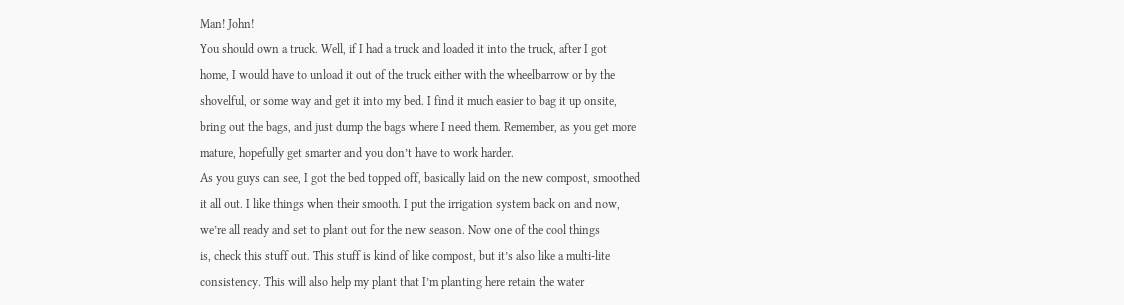Man! John!
You should own a truck. Well, if I had a truck and loaded it into the truck, after I got
home, I would have to unload it out of the truck either with the wheelbarrow or by the
shovelful, or some way and get it into my bed. I find it much easier to bag it up onsite,
bring out the bags, and just dump the bags where I need them. Remember, as you get more
mature, hopefully get smarter and you don’t have to work harder.
As you guys can see, I got the bed topped off, basically laid on the new compost, smoothed
it all out. I like things when their smooth. I put the irrigation system back on and now,
we’re all ready and set to plant out for the new season. Now one of the cool things
is, check this stuff out. This stuff is kind of like compost, but it’s also like a multi-lite
consistency. This will also help my plant that I’m planting here retain the water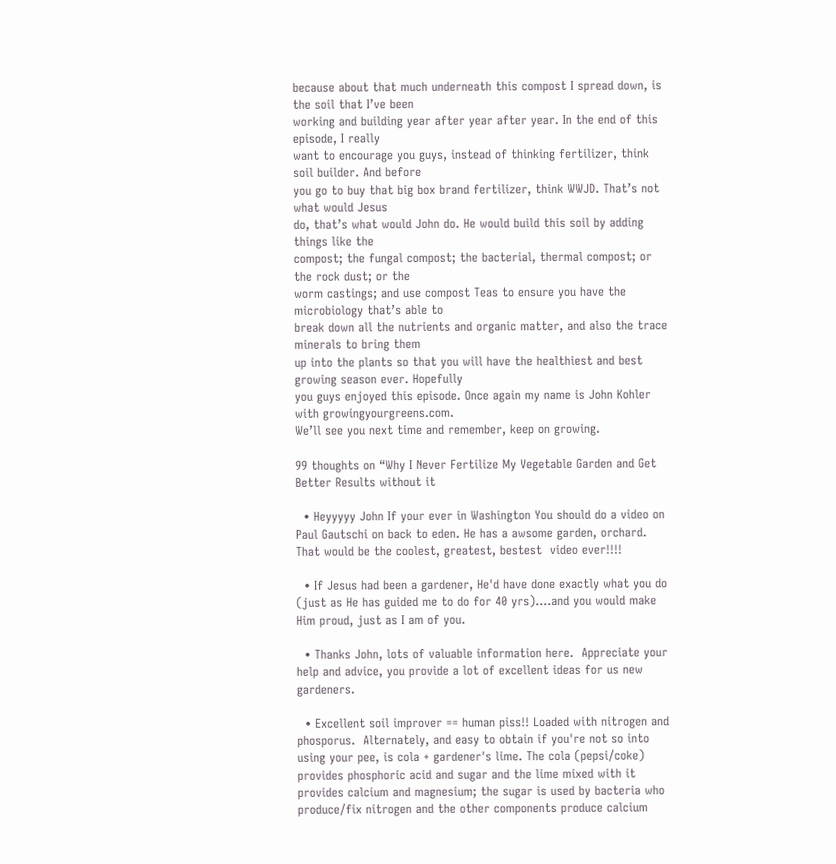because about that much underneath this compost I spread down, is the soil that I’ve been
working and building year after year after year. In the end of this episode, I really
want to encourage you guys, instead of thinking fertilizer, think soil builder. And before
you go to buy that big box brand fertilizer, think WWJD. That’s not what would Jesus
do, that’s what would John do. He would build this soil by adding things like the
compost; the fungal compost; the bacterial, thermal compost; or the rock dust; or the
worm castings; and use compost Teas to ensure you have the microbiology that’s able to
break down all the nutrients and organic matter, and also the trace minerals to bring them
up into the plants so that you will have the healthiest and best growing season ever. Hopefully
you guys enjoyed this episode. Once again my name is John Kohler with growingyourgreens.com.
We’ll see you next time and remember, keep on growing.

99 thoughts on “Why I Never Fertilize My Vegetable Garden and Get Better Results without it

  • Heyyyyy John If your ever in Washington You should do a video on Paul Gautschi on back to eden. He has a awsome garden, orchard. That would be the coolest, greatest, bestest  video ever!!!!

  • If Jesus had been a gardener, He'd have done exactly what you do (just as He has guided me to do for 40 yrs)….and you would make Him proud, just as I am of you.

  • Thanks John, lots of valuable information here.  Appreciate your help and advice, you provide a lot of excellent ideas for us new gardeners.

  • Excellent soil improver == human piss!! Loaded with nitrogen and phosporus.  Alternately, and easy to obtain if you're not so into using your pee, is cola + gardener's lime. The cola (pepsi/coke) provides phosphoric acid and sugar and the lime mixed with it provides calcium and magnesium; the sugar is used by bacteria who produce/fix nitrogen and the other components produce calcium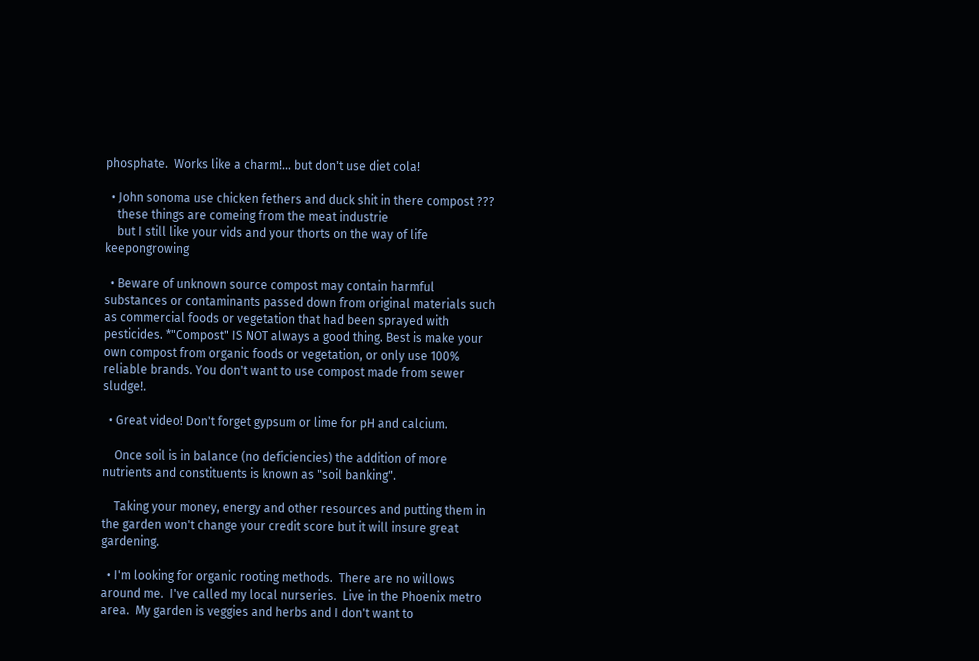phosphate.  Works like a charm!… but don't use diet cola!

  • John sonoma use chicken fethers and duck shit in there compost ???
    these things are comeing from the meat industrie
    but I still like your vids and your thorts on the way of life keepongrowing

  • Beware of unknown source compost may contain harmful substances or contaminants passed down from original materials such as commercial foods or vegetation that had been sprayed with pesticides. *"Compost" IS NOT always a good thing. Best is make your own compost from organic foods or vegetation, or only use 100% reliable brands. You don't want to use compost made from sewer sludge!.

  • Great video! Don't forget gypsum or lime for pH and calcium.

    Once soil is in balance (no deficiencies) the addition of more nutrients and constituents is known as "soil banking".

    Taking your money, energy and other resources and putting them in the garden won't change your credit score but it will insure great gardening.

  • I'm looking for organic rooting methods.  There are no willows around me.  I've called my local nurseries.  Live in the Phoenix metro area.  My garden is veggies and herbs and I don't want to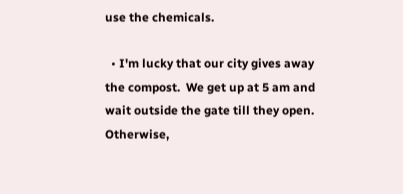use the chemicals.

  • I'm lucky that our city gives away the compost.  We get up at 5 am and wait outside the gate till they open.  Otherwise,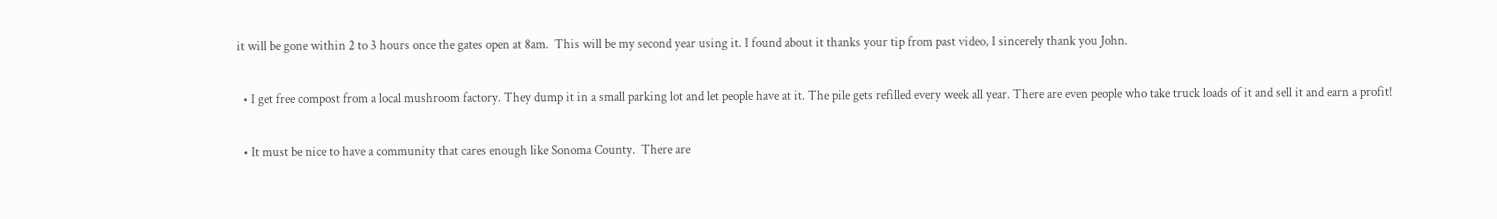it will be gone within 2 to 3 hours once the gates open at 8am.  This will be my second year using it. I found about it thanks your tip from past video, I sincerely thank you John.

  • I get free compost from a local mushroom factory. They dump it in a small parking lot and let people have at it. The pile gets refilled every week all year. There are even people who take truck loads of it and sell it and earn a profit!

  • It must be nice to have a community that cares enough like Sonoma County.  There are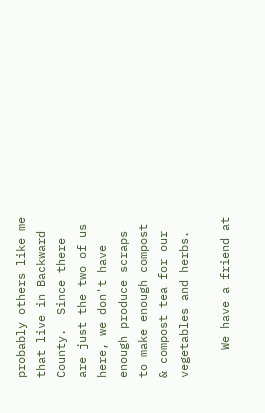probably others like me that live in Backward County.  Since there are just the two of us here, we don't have enough produce scraps to make enough compost & compost tea for our vegetables and herbs.

    We have a friend at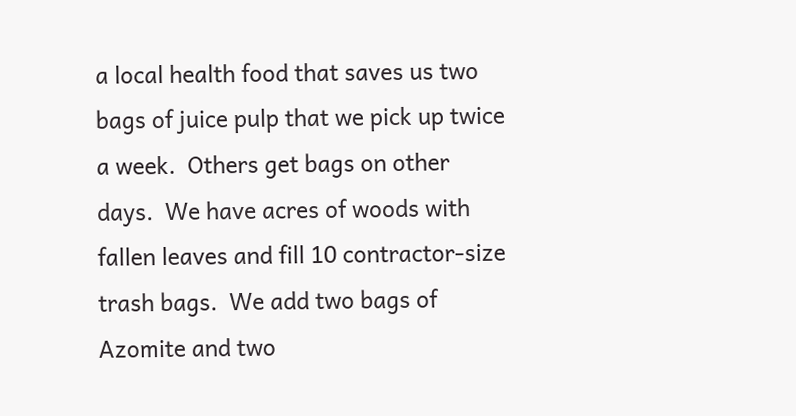a local health food that saves us two bags of juice pulp that we pick up twice a week.  Others get bags on other days.  We have acres of woods with fallen leaves and fill 10 contractor-size trash bags.  We add two bags of Azomite and two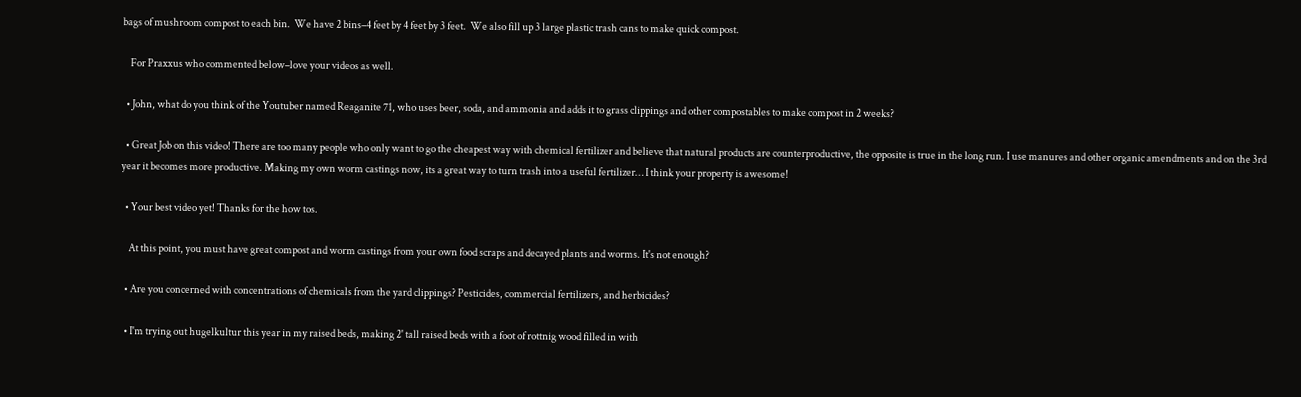bags of mushroom compost to each bin.  We have 2 bins–4 feet by 4 feet by 3 feet.  We also fill up 3 large plastic trash cans to make quick compost.

    For Praxxus who commented below–love your videos as well.

  • John, what do you think of the Youtuber named Reaganite 71, who uses beer, soda, and ammonia and adds it to grass clippings and other compostables to make compost in 2 weeks?

  • Great Job on this video! There are too many people who only want to go the cheapest way with chemical fertilizer and believe that natural products are counterproductive, the opposite is true in the long run. I use manures and other organic amendments and on the 3rd year it becomes more productive. Making my own worm castings now, its a great way to turn trash into a useful fertilizer… I think your property is awesome!

  • Your best video yet! Thanks for the how tos.

    At this point, you must have great compost and worm castings from your own food scraps and decayed plants and worms. It's not enough?

  • Are you concerned with concentrations of chemicals from the yard clippings? Pesticides, commercial fertilizers, and herbicides?

  • I'm trying out hugelkultur this year in my raised beds, making 2' tall raised beds with a foot of rottnig wood filled in with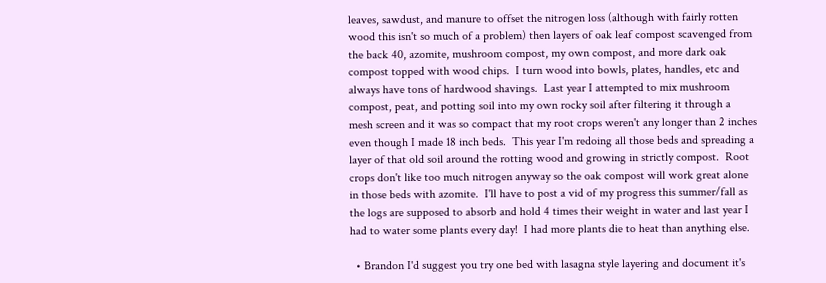leaves, sawdust, and manure to offset the nitrogen loss (although with fairly rotten wood this isn't so much of a problem) then layers of oak leaf compost scavenged from the back 40, azomite, mushroom compost, my own compost, and more dark oak compost topped with wood chips.  I turn wood into bowls, plates, handles, etc and always have tons of hardwood shavings.  Last year I attempted to mix mushroom compost, peat, and potting soil into my own rocky soil after filtering it through a mesh screen and it was so compact that my root crops weren't any longer than 2 inches even though I made 18 inch beds.  This year I'm redoing all those beds and spreading a layer of that old soil around the rotting wood and growing in strictly compost.  Root crops don't like too much nitrogen anyway so the oak compost will work great alone in those beds with azomite.  I'll have to post a vid of my progress this summer/fall as the logs are supposed to absorb and hold 4 times their weight in water and last year I had to water some plants every day!  I had more plants die to heat than anything else.

  • Brandon I'd suggest you try one bed with lasagna style layering and document it's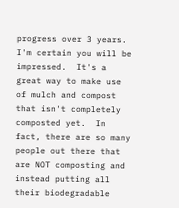progress over 3 years.  I'm certain you will be impressed.  It's a great way to make use of mulch and compost that isn't completely composted yet.  In fact, there are so many people out there that are NOT composting and instead putting all their biodegradable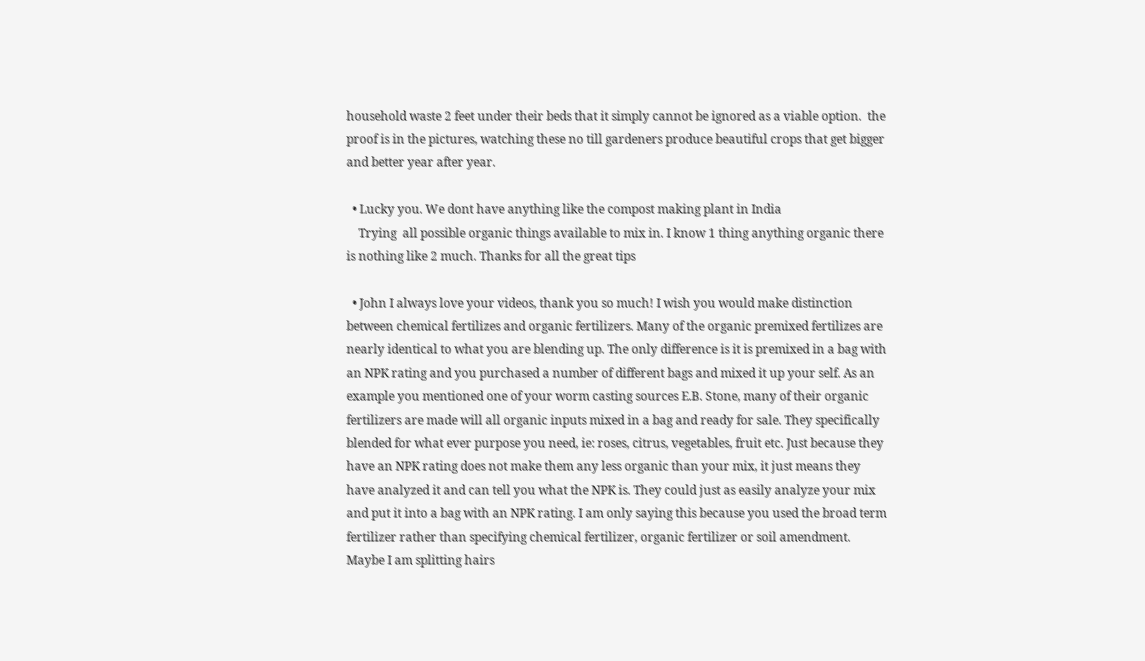household waste 2 feet under their beds that it simply cannot be ignored as a viable option.  the proof is in the pictures, watching these no till gardeners produce beautiful crops that get bigger and better year after year.

  • Lucky you. We dont have anything like the compost making plant in India
    Trying  all possible organic things available to mix in. I know 1 thing anything organic there is nothing like 2 much. Thanks for all the great tips

  • John I always love your videos, thank you so much! I wish you would make distinction between chemical fertilizes and organic fertilizers. Many of the organic premixed fertilizes are nearly identical to what you are blending up. The only difference is it is premixed in a bag with an NPK rating and you purchased a number of different bags and mixed it up your self. As an example you mentioned one of your worm casting sources E.B. Stone, many of their organic fertilizers are made will all organic inputs mixed in a bag and ready for sale. They specifically blended for what ever purpose you need, ie: roses, citrus, vegetables, fruit etc. Just because they have an NPK rating does not make them any less organic than your mix, it just means they have analyzed it and can tell you what the NPK is. They could just as easily analyze your mix and put it into a bag with an NPK rating. I am only saying this because you used the broad term fertilizer rather than specifying chemical fertilizer, organic fertilizer or soil amendment. Maybe I am splitting hairs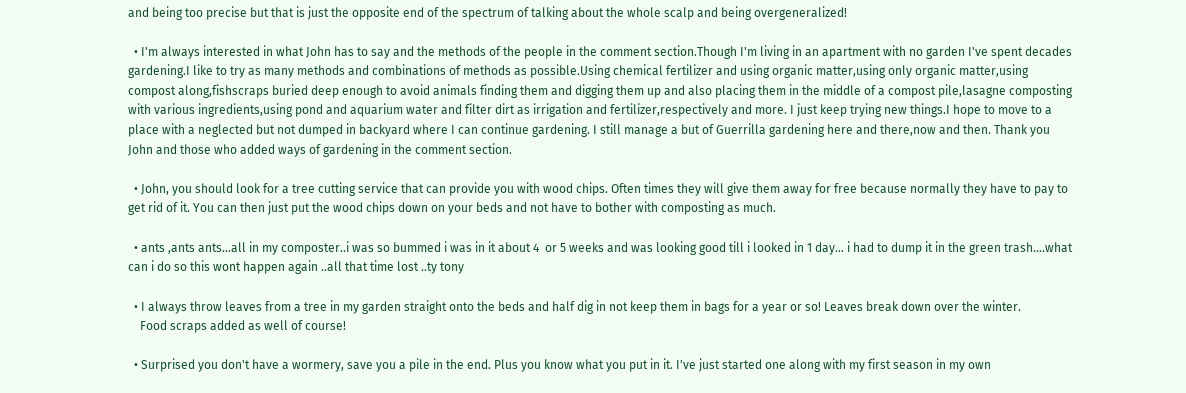and being too precise but that is just the opposite end of the spectrum of talking about the whole scalp and being overgeneralized!

  • I'm always interested in what John has to say and the methods of the people in the comment section.Though I'm living in an apartment with no garden I've spent decades gardening.I like to try as many methods and combinations of methods as possible.Using chemical fertilizer and using organic matter,using only organic matter,using compost along,fishscraps buried deep enough to avoid animals finding them and digging them up and also placing them in the middle of a compost pile,lasagne composting with various ingredients,using pond and aquarium water and filter dirt as irrigation and fertilizer,respectively and more. I just keep trying new things.I hope to move to a place with a neglected but not dumped in backyard where I can continue gardening. I still manage a but of Guerrilla gardening here and there,now and then. Thank you John and those who added ways of gardening in the comment section.

  • John, you should look for a tree cutting service that can provide you with wood chips. Often times they will give them away for free because normally they have to pay to get rid of it. You can then just put the wood chips down on your beds and not have to bother with composting as much.

  • ants ,ants ants…all in my composter..i was so bummed i was in it about 4  or 5 weeks and was looking good till i looked in 1 day… i had to dump it in the green trash….what can i do so this wont happen again ..all that time lost ..ty tony

  • I always throw leaves from a tree in my garden straight onto the beds and half dig in not keep them in bags for a year or so! Leaves break down over the winter.
    Food scraps added as well of course!

  • Surprised you don't have a wormery, save you a pile in the end. Plus you know what you put in it. I've just started one along with my first season in my own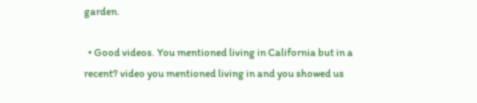garden.

  • Good videos. You mentioned living in California but in a recent? video you mentioned living in and you showed us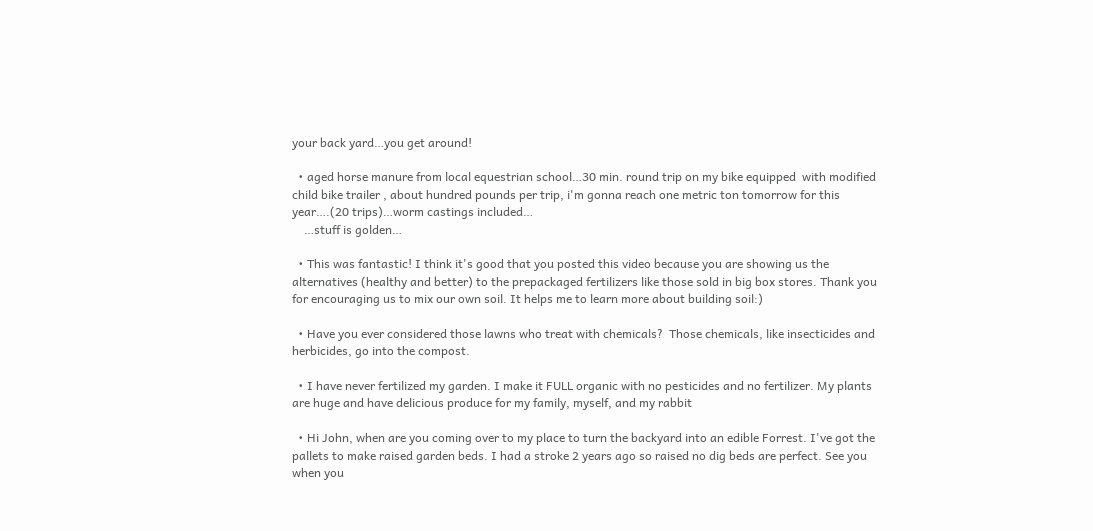your back yard…you get around!

  • aged horse manure from local equestrian school…30 min. round trip on my bike equipped  with modified child bike trailer , about hundred pounds per trip, i'm gonna reach one metric ton tomorrow for this year….(20 trips)…worm castings included…
    …stuff is golden…

  • This was fantastic! I think it's good that you posted this video because you are showing us the alternatives (healthy and better) to the prepackaged fertilizers like those sold in big box stores. Thank you for encouraging us to mix our own soil. It helps me to learn more about building soil:)

  • Have you ever considered those lawns who treat with chemicals?  Those chemicals, like insecticides and herbicides, go into the compost.

  • I have never fertilized my garden. I make it FULL organic with no pesticides and no fertilizer. My plants are huge and have delicious produce for my family, myself, and my rabbit

  • Hi John, when are you coming over to my place to turn the backyard into an edible Forrest. I've got the pallets to make raised garden beds. I had a stroke 2 years ago so raised no dig beds are perfect. See you when you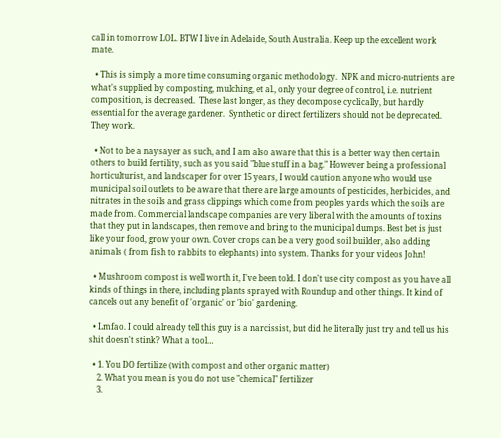call in tomorrow LOL. BTW I live in Adelaide, South Australia. Keep up the excellent work mate.

  • This is simply a more time consuming organic methodology.  NPK and micro-nutrients are what's supplied by composting, mulching, et al., only your degree of control, i.e. nutrient composition, is decreased.  These last longer, as they decompose cyclically, but hardly essential for the average gardener.  Synthetic or direct fertilizers should not be deprecated.  They work.

  • Not to be a naysayer as such, and I am also aware that this is a better way then certain others to build fertility, such as you said "blue stuff in a bag." However being a professional horticulturist, and landscaper for over 15 years, I would caution anyone who would use municipal soil outlets to be aware that there are large amounts of pesticides, herbicides, and nitrates in the soils and grass clippings which come from peoples yards which the soils are made from. Commercial landscape companies are very liberal with the amounts of toxins that they put in landscapes, then remove and bring to the municipal dumps. Best bet is just like your food, grow your own. Cover crops can be a very good soil builder, also adding animals ( from fish to rabbits to elephants) into system. Thanks for your videos John!

  • Mushroom compost is well worth it, I've been told. I don't use city compost as you have all kinds of things in there, including plants sprayed with Roundup and other things. It kind of cancels out any benefit of 'organic' or 'bio' gardening.

  • Lmfao. I could already tell this guy is a narcissist, but did he literally just try and tell us his shit doesn't stink? What a tool…

  • 1. You DO fertilize (with compost and other organic matter)
    2. What you mean is you do not use "chemical" fertilizer
    3.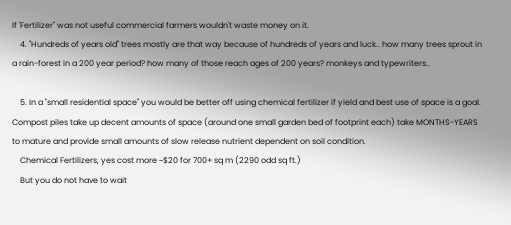If 'Fertilizer" was not useful commercial farmers wouldn't waste money on it.
    4. "Hundreds of years old" trees mostly are that way because of hundreds of years and luck.. how many trees sprout in a rain-forest in a 200 year period? how many of those reach ages of 200 years? monkeys and typewriters..

    5. In a "small residential space" you would be better off using chemical fertilizer if yield and best use of space is a goal. Compost piles take up decent amounts of space (around one small garden bed of footprint each) take MONTHS-YEARS to mature and provide small amounts of slow release nutrient dependent on soil condition.
    Chemical Fertilizers, yes cost more ~$20 for 700+ sq m (2290 odd sq ft.)
    But you do not have to wait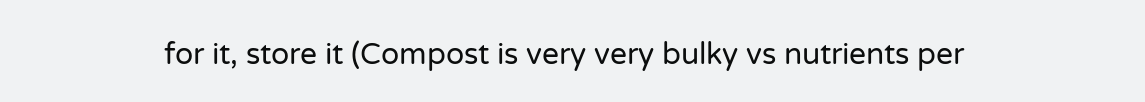for it, store it (Compost is very very bulky vs nutrients per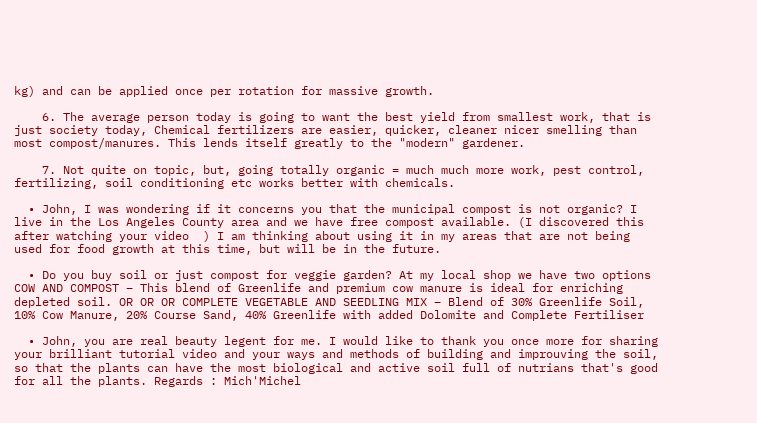kg) and can be applied once per rotation for massive growth.

    6. The average person today is going to want the best yield from smallest work, that is just society today, Chemical fertilizers are easier, quicker, cleaner nicer smelling than most compost/manures. This lends itself greatly to the "modern" gardener.

    7. Not quite on topic, but, going totally organic = much much more work, pest control, fertilizing, soil conditioning etc works better with chemicals.

  • John, I was wondering if it concerns you that the municipal compost is not organic? I live in the Los Angeles County area and we have free compost available. (I discovered this after watching your video  ) I am thinking about using it in my areas that are not being used for food growth at this time, but will be in the future.

  • Do you buy soil or just compost for veggie garden? At my local shop we have two options COW AND COMPOST – This blend of Greenlife and premium cow manure is ideal for enriching depleted soil. OR OR OR COMPLETE VEGETABLE AND SEEDLING MIX – Blend of 30% Greenlife Soil, 10% Cow Manure, 20% Course Sand, 40% Greenlife with added Dolomite and Complete Fertiliser

  • John, you are real beauty legent for me. I would like to thank you once more for sharing your brilliant tutorial video and your ways and methods of building and improuving the soil, so that the plants can have the most biological and active soil full of nutrians that's good for all the plants. Regards : Mich'Michel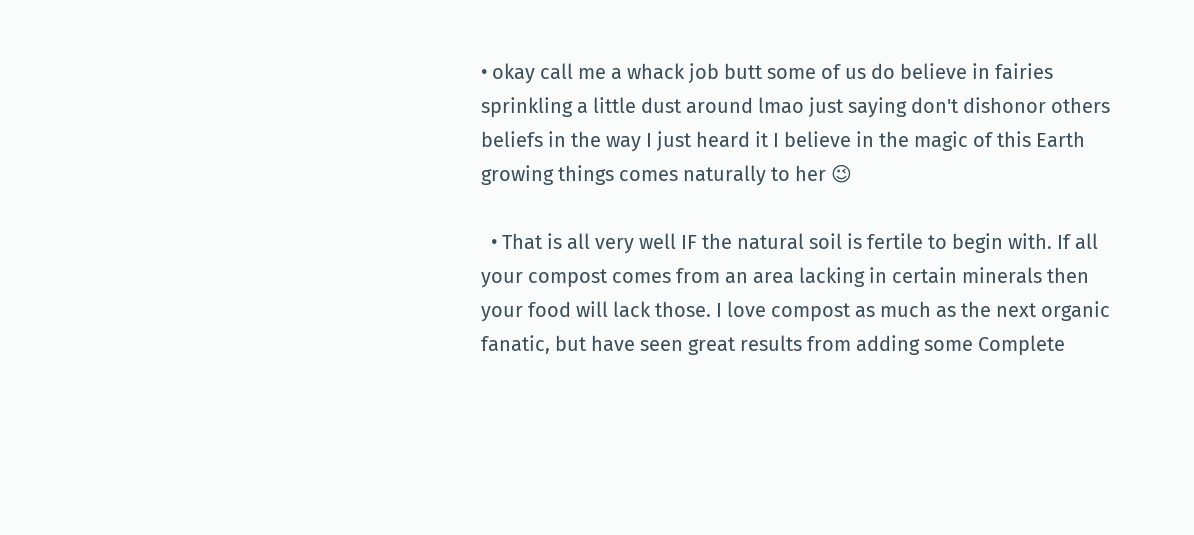• okay call me a whack job butt some of us do believe in fairies sprinkling a little dust around lmao just saying don't dishonor others beliefs in the way I just heard it I believe in the magic of this Earth growing things comes naturally to her 😉

  • That is all very well IF the natural soil is fertile to begin with. If all your compost comes from an area lacking in certain minerals then your food will lack those. I love compost as much as the next organic fanatic, but have seen great results from adding some Complete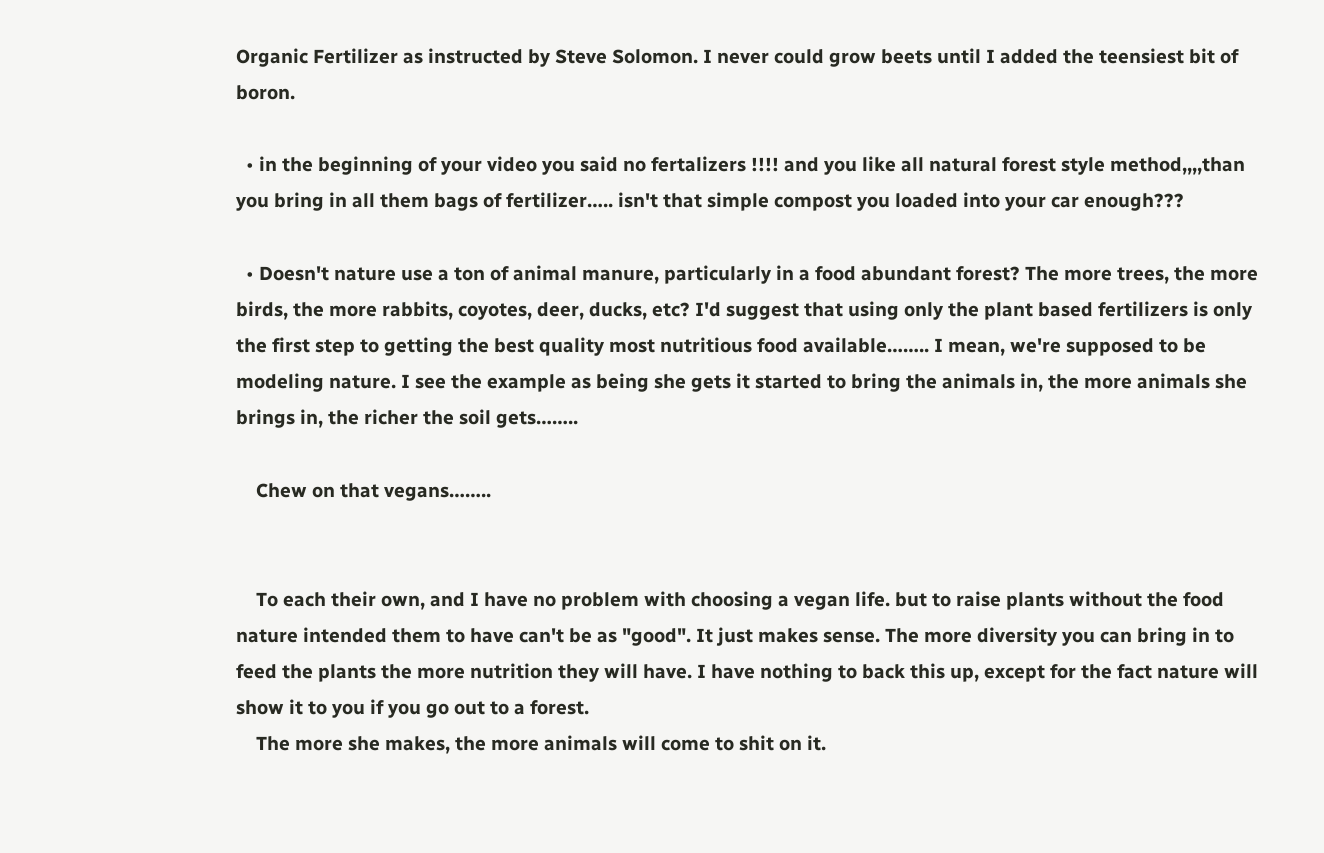Organic Fertilizer as instructed by Steve Solomon. I never could grow beets until I added the teensiest bit of boron.

  • in the beginning of your video you said no fertalizers !!!! and you like all natural forest style method,,,,than you bring in all them bags of fertilizer….. isn't that simple compost you loaded into your car enough???

  • Doesn't nature use a ton of animal manure, particularly in a food abundant forest? The more trees, the more birds, the more rabbits, coyotes, deer, ducks, etc? I'd suggest that using only the plant based fertilizers is only the first step to getting the best quality most nutritious food available…….. I mean, we're supposed to be modeling nature. I see the example as being she gets it started to bring the animals in, the more animals she brings in, the richer the soil gets……..

    Chew on that vegans……..


    To each their own, and I have no problem with choosing a vegan life. but to raise plants without the food nature intended them to have can't be as "good". It just makes sense. The more diversity you can bring in to feed the plants the more nutrition they will have. I have nothing to back this up, except for the fact nature will show it to you if you go out to a forest.
    The more she makes, the more animals will come to shit on it.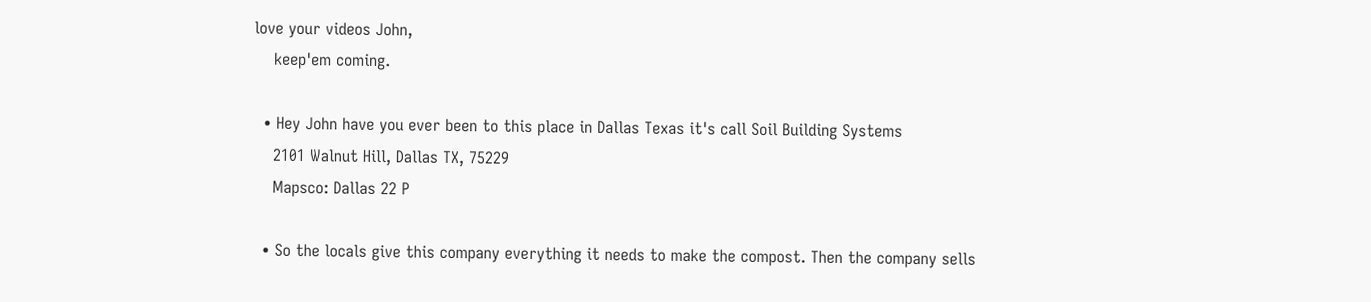love your videos John,
    keep'em coming.

  • Hey John have you ever been to this place in Dallas Texas it's call Soil Building Systems
    2101 Walnut Hill, Dallas TX, 75229
    Mapsco: Dallas 22 P

  • So the locals give this company everything it needs to make the compost. Then the company sells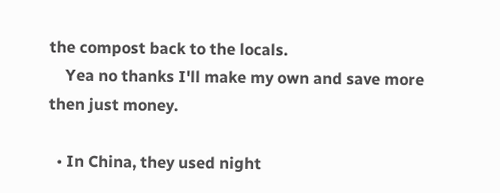the compost back to the locals.
    Yea no thanks I'll make my own and save more then just money.

  • In China, they used night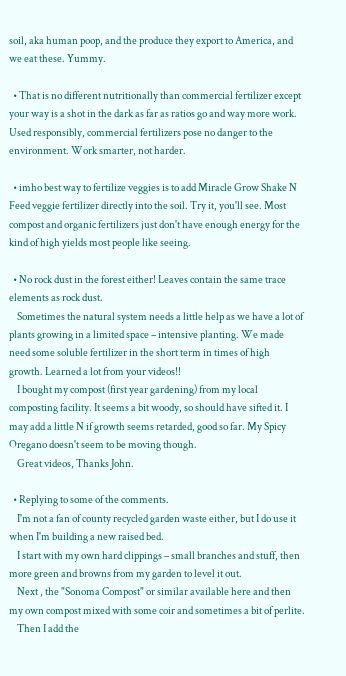soil, aka human poop, and the produce they export to America, and we eat these. Yummy.

  • That is no different nutritionally than commercial fertilizer except your way is a shot in the dark as far as ratios go and way more work. Used responsibly, commercial fertilizers pose no danger to the environment. Work smarter, not harder.

  • imho best way to fertilize veggies is to add Miracle Grow Shake N Feed veggie fertilizer directly into the soil. Try it, you'll see. Most compost and organic fertilizers just don't have enough energy for the kind of high yields most people like seeing.

  • No rock dust in the forest either! Leaves contain the same trace elements as rock dust.
    Sometimes the natural system needs a little help as we have a lot of plants growing in a limited space – intensive planting. We made need some soluble fertilizer in the short term in times of high growth. Learned a lot from your videos!!
    I bought my compost (first year gardening) from my local composting facility. It seems a bit woody, so should have sifted it. I may add a little N if growth seems retarded, good so far. My Spicy Oregano doesn't seem to be moving though.
    Great videos, Thanks John.

  • Replying to some of the comments.
    I'm not a fan of county recycled garden waste either, but I do use it when I'm building a new raised bed.
    I start with my own hard clippings – small branches and stuff, then more green and browns from my garden to level it out.
    Next , the "Sonoma Compost" or similar available here and then my own compost mixed with some coir and sometimes a bit of perlite.
    Then I add the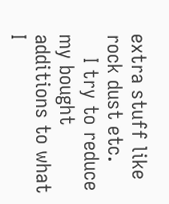extra stuff like rock dust etc.
    I try to reduce my bought additions to what I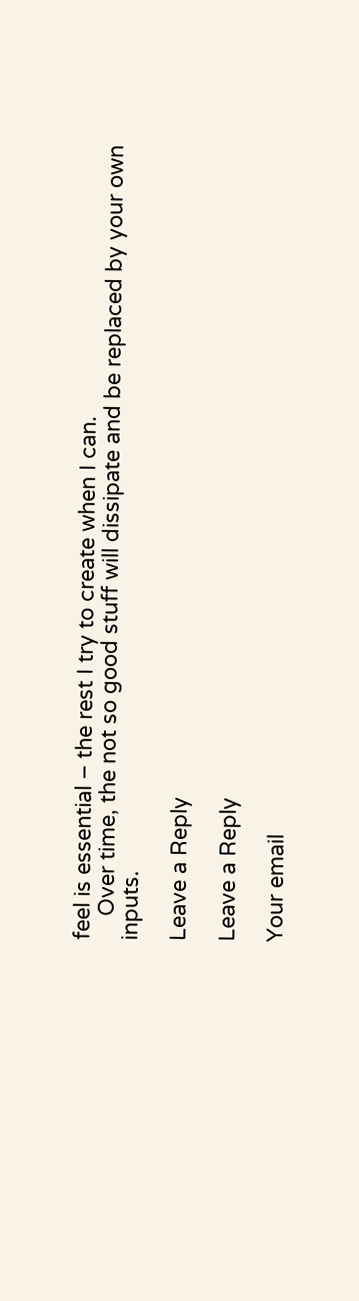feel is essential – the rest I try to create when I can.
    Over time, the not so good stuff will dissipate and be replaced by your own inputs.

Leave a Reply

Leave a Reply

Your email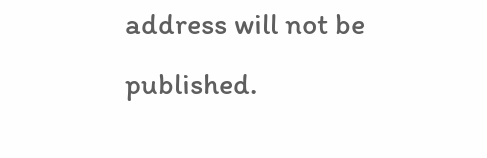address will not be published.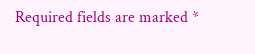Required fields are marked *